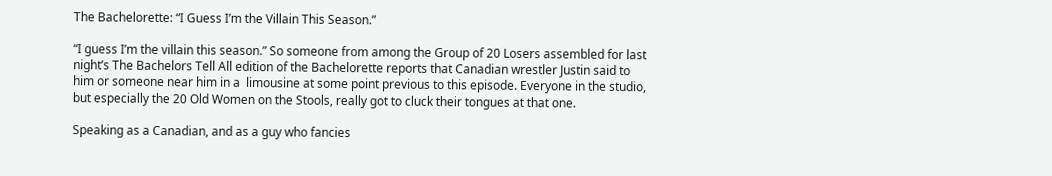The Bachelorette: “I Guess I’m the Villain This Season.”

“I guess I’m the villain this season.” So someone from among the Group of 20 Losers assembled for last night’s The Bachelors Tell All edition of the Bachelorette reports that Canadian wrestler Justin said to him or someone near him in a  limousine at some point previous to this episode. Everyone in the studio, but especially the 20 Old Women on the Stools, really got to cluck their tongues at that one.

Speaking as a Canadian, and as a guy who fancies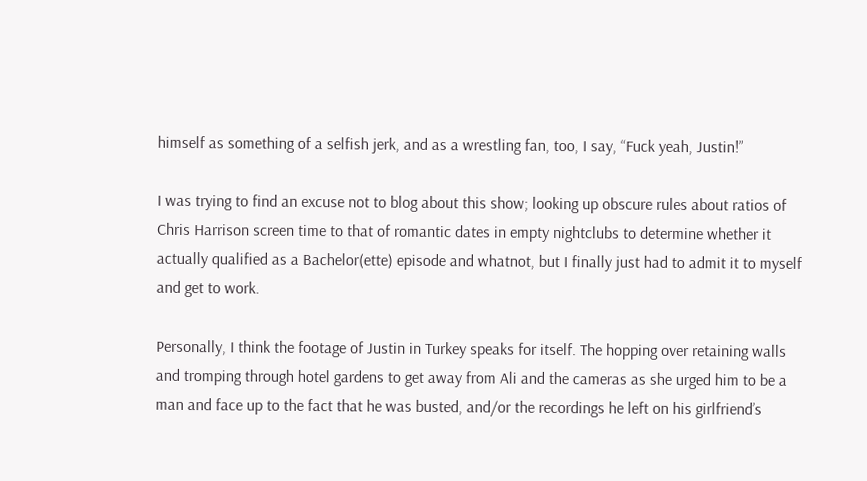himself as something of a selfish jerk, and as a wrestling fan, too, I say, “Fuck yeah, Justin!”

I was trying to find an excuse not to blog about this show; looking up obscure rules about ratios of Chris Harrison screen time to that of romantic dates in empty nightclubs to determine whether it actually qualified as a Bachelor(ette) episode and whatnot, but I finally just had to admit it to myself and get to work.

Personally, I think the footage of Justin in Turkey speaks for itself. The hopping over retaining walls and tromping through hotel gardens to get away from Ali and the cameras as she urged him to be a man and face up to the fact that he was busted, and/or the recordings he left on his girlfriend’s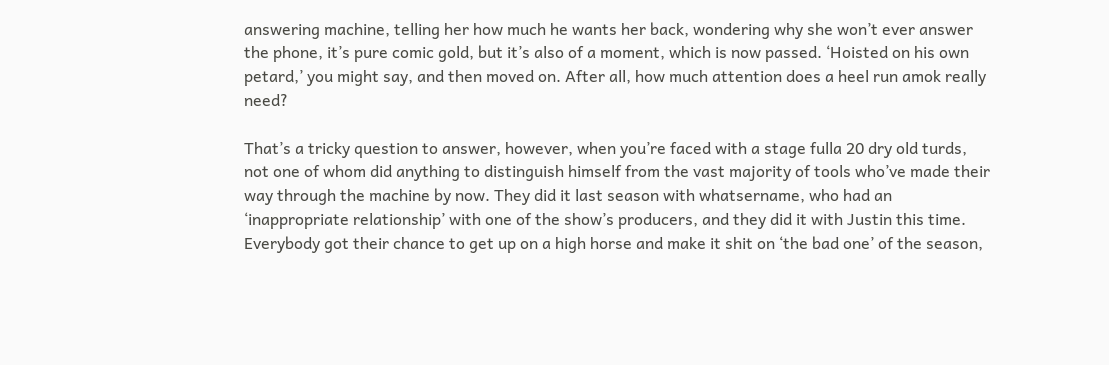answering machine, telling her how much he wants her back, wondering why she won’t ever answer the phone, it’s pure comic gold, but it’s also of a moment, which is now passed. ‘Hoisted on his own petard,’ you might say, and then moved on. After all, how much attention does a heel run amok really need?

That’s a tricky question to answer, however, when you’re faced with a stage fulla 20 dry old turds, not one of whom did anything to distinguish himself from the vast majority of tools who’ve made their way through the machine by now. They did it last season with whatsername, who had an ‘inappropriate relationship’ with one of the show’s producers, and they did it with Justin this time. Everybody got their chance to get up on a high horse and make it shit on ‘the bad one’ of the season,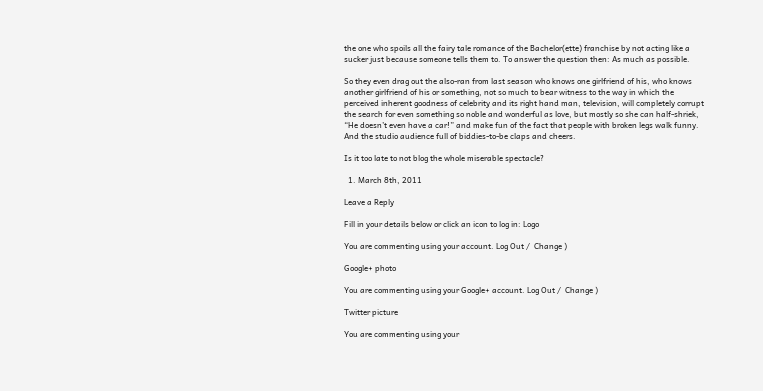the one who spoils all the fairy tale romance of the Bachelor(ette) franchise by not acting like a sucker just because someone tells them to. To answer the question then: As much as possible.

So they even drag out the also-ran from last season who knows one girlfriend of his, who knows another girlfriend of his or something, not so much to bear witness to the way in which the perceived inherent goodness of celebrity and its right hand man, television, will completely corrupt the search for even something so noble and wonderful as love, but mostly so she can half-shriek, “He doesn’t even have a car!” and make fun of the fact that people with broken legs walk funny. And the studio audience full of biddies-to-be claps and cheers.

Is it too late to not blog the whole miserable spectacle?

  1. March 8th, 2011

Leave a Reply

Fill in your details below or click an icon to log in: Logo

You are commenting using your account. Log Out /  Change )

Google+ photo

You are commenting using your Google+ account. Log Out /  Change )

Twitter picture

You are commenting using your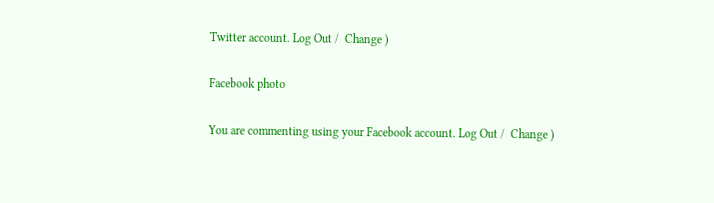Twitter account. Log Out /  Change )

Facebook photo

You are commenting using your Facebook account. Log Out /  Change )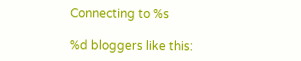Connecting to %s

%d bloggers like this: